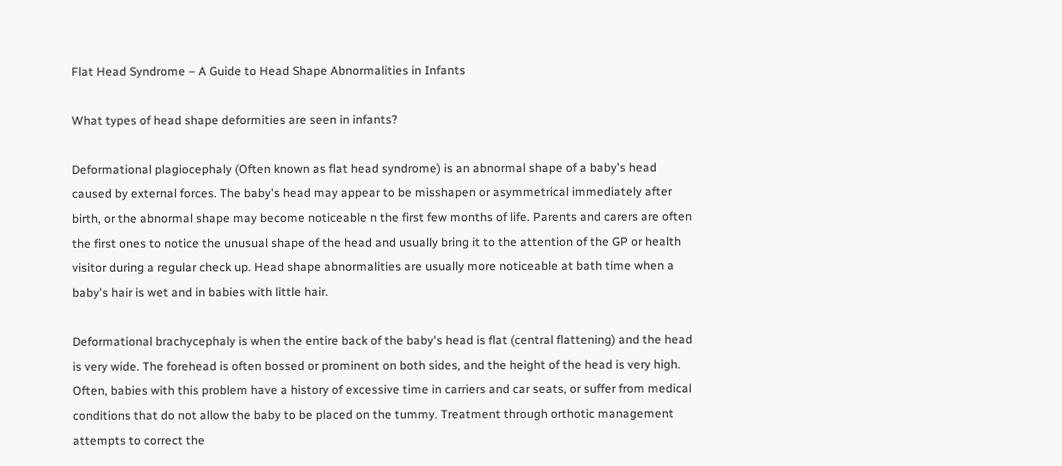Flat Head Syndrome – A Guide to Head Shape Abnormalities in Infants

What types of head shape deformities are seen in infants?

Deformational plagiocephaly (Often known as flat head syndrome) is an abnormal shape of a baby's head caused by external forces. The baby's head may appear to be misshapen or asymmetrical immediately after birth, or the abnormal shape may become noticeable n the first few months of life. Parents and carers are often the first ones to notice the unusual shape of the head and usually bring it to the attention of the GP or health visitor during a regular check up. Head shape abnormalities are usually more noticeable at bath time when a baby's hair is wet and in babies with little hair.

Deformational brachycephaly is when the entire back of the baby's head is flat (central flattening) and the head is very wide. The forehead is often bossed or prominent on both sides, and the height of the head is very high. Often, babies with this problem have a history of excessive time in carriers and car seats, or suffer from medical conditions that do not allow the baby to be placed on the tummy. Treatment through orthotic management attempts to correct the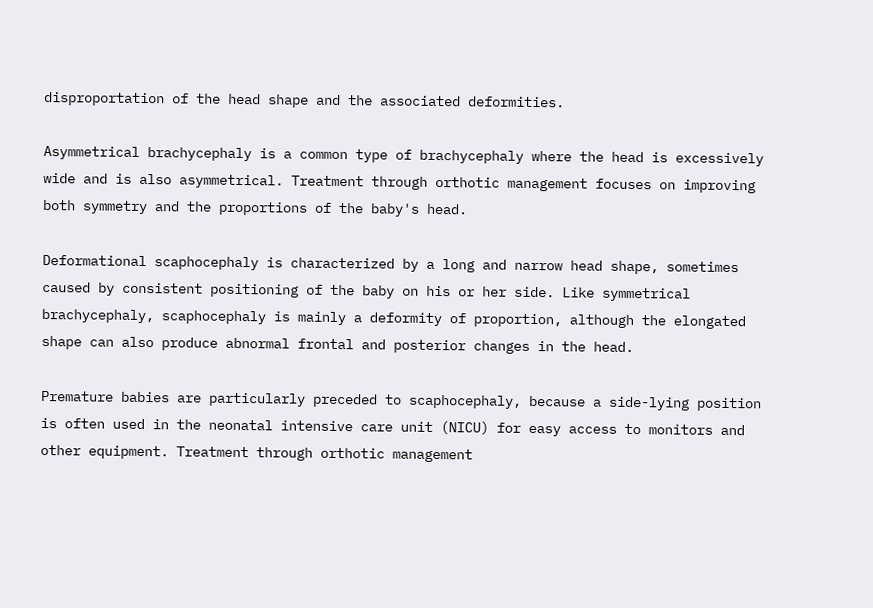disproportation of the head shape and the associated deformities.

Asymmetrical brachycephaly is a common type of brachycephaly where the head is excessively wide and is also asymmetrical. Treatment through orthotic management focuses on improving both symmetry and the proportions of the baby's head.

Deformational scaphocephaly is characterized by a long and narrow head shape, sometimes caused by consistent positioning of the baby on his or her side. Like symmetrical brachycephaly, scaphocephaly is mainly a deformity of proportion, although the elongated shape can also produce abnormal frontal and posterior changes in the head.

Premature babies are particularly preceded to scaphocephaly, because a side-lying position is often used in the neonatal intensive care unit (NICU) for easy access to monitors and other equipment. Treatment through orthotic management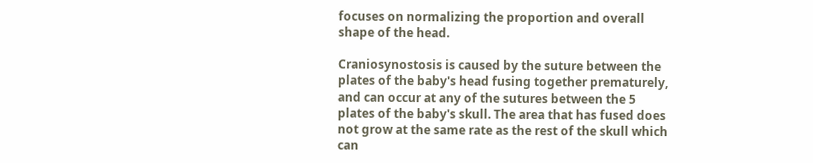focuses on normalizing the proportion and overall shape of the head.

Craniosynostosis is caused by the suture between the plates of the baby's head fusing together prematurely, and can occur at any of the sutures between the 5 plates of the baby's skull. The area that has fused does not grow at the same rate as the rest of the skull which can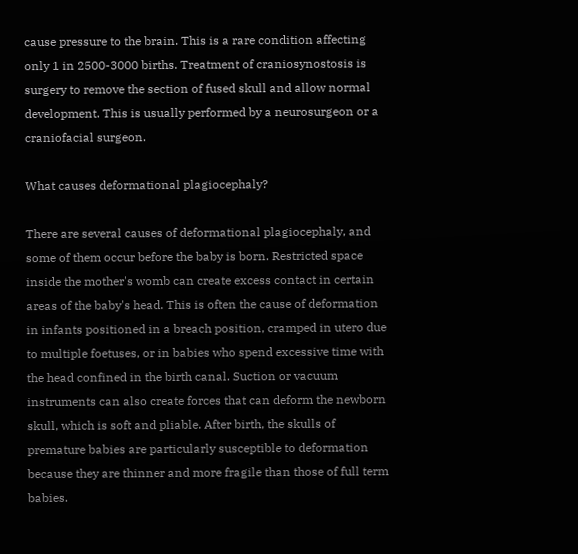cause pressure to the brain. This is a rare condition affecting only 1 in 2500-3000 births. Treatment of craniosynostosis is surgery to remove the section of fused skull and allow normal development. This is usually performed by a neurosurgeon or a craniofacial surgeon.

What causes deformational plagiocephaly?

There are several causes of deformational plagiocephaly, and some of them occur before the baby is born. Restricted space inside the mother's womb can create excess contact in certain areas of the baby's head. This is often the cause of deformation in infants positioned in a breach position, cramped in utero due to multiple foetuses, or in babies who spend excessive time with the head confined in the birth canal. Suction or vacuum instruments can also create forces that can deform the newborn skull, which is soft and pliable. After birth, the skulls of premature babies are particularly susceptible to deformation because they are thinner and more fragile than those of full term babies.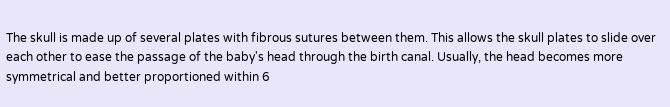The skull is made up of several plates with fibrous sutures between them. This allows the skull plates to slide over each other to ease the passage of the baby's head through the birth canal. Usually, the head becomes more symmetrical and better proportioned within 6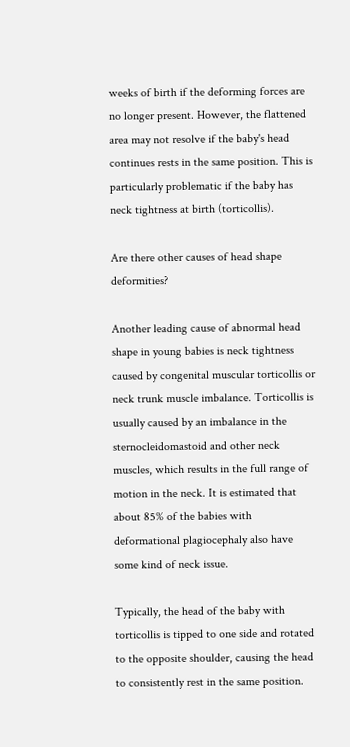weeks of birth if the deforming forces are no longer present. However, the flattened area may not resolve if the baby's head continues rests in the same position. This is particularly problematic if the baby has neck tightness at birth (torticollis).

Are there other causes of head shape deformities?

Another leading cause of abnormal head shape in young babies is neck tightness caused by congenital muscular torticollis or neck trunk muscle imbalance. Torticollis is usually caused by an imbalance in the sternocleidomastoid and other neck muscles, which results in the full range of motion in the neck. It is estimated that about 85% of the babies with deformational plagiocephaly also have some kind of neck issue.

Typically, the head of the baby with torticollis is tipped to one side and rotated to the opposite shoulder, causing the head to consistently rest in the same position.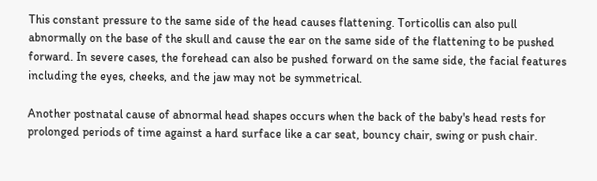This constant pressure to the same side of the head causes flattening. Torticollis can also pull abnormally on the base of the skull and cause the ear on the same side of the flattening to be pushed forward. In severe cases, the forehead can also be pushed forward on the same side, the facial features including the eyes, cheeks, and the jaw may not be symmetrical.

Another postnatal cause of abnormal head shapes occurs when the back of the baby's head rests for prolonged periods of time against a hard surface like a car seat, bouncy chair, swing or push chair.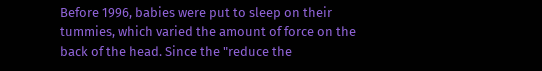Before 1996, babies were put to sleep on their tummies, which varied the amount of force on the back of the head. Since the "reduce the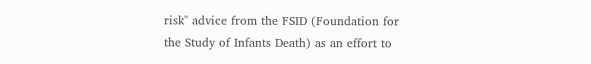risk" advice from the FSID (Foundation for the Study of Infants Death) as an effort to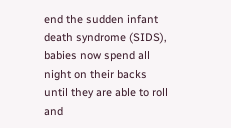end the sudden infant death syndrome (SIDS), babies now spend all night on their backs until they are able to roll and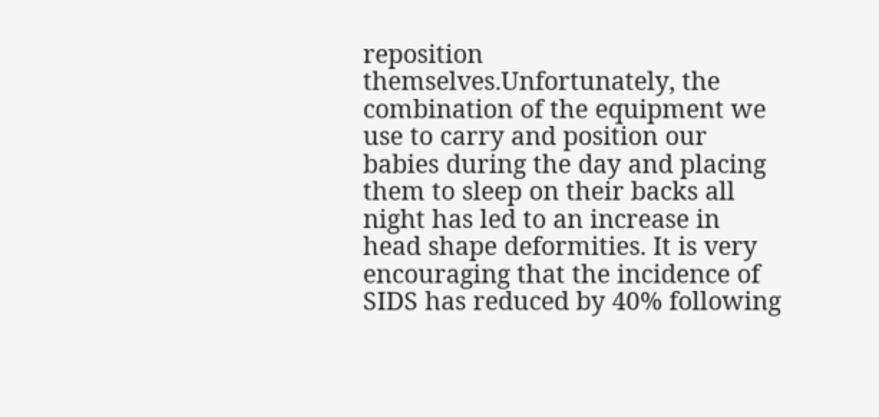reposition themselves.Unfortunately, the combination of the equipment we use to carry and position our babies during the day and placing them to sleep on their backs all night has led to an increase in head shape deformities. It is very encouraging that the incidence of SIDS has reduced by 40% following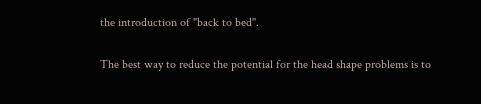the introduction of "back to bed".

The best way to reduce the potential for the head shape problems is to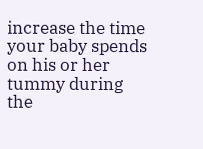increase the time your baby spends on his or her tummy during the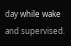day while wake and supervised.